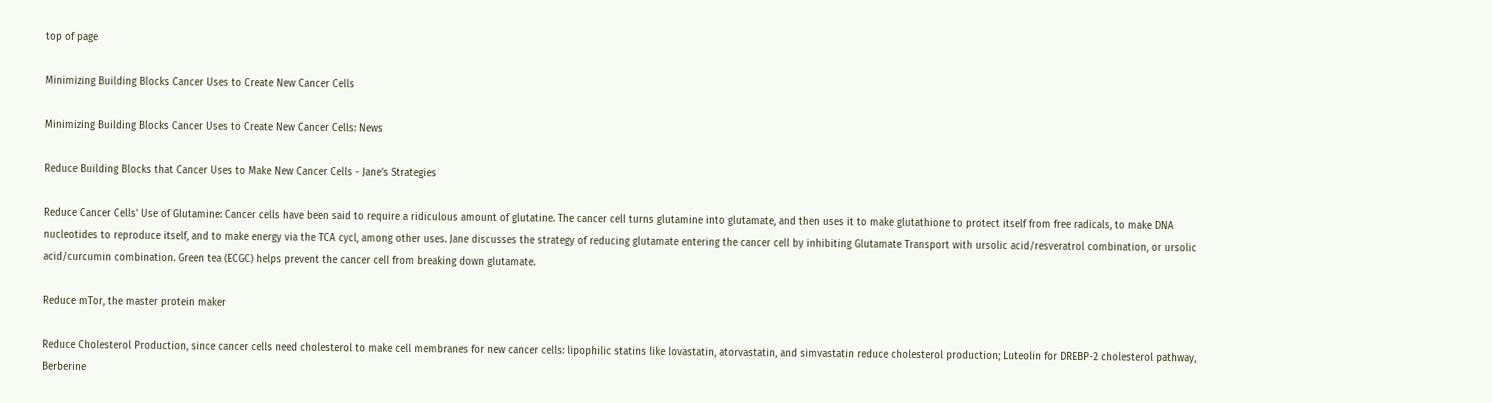top of page

Minimizing Building Blocks Cancer Uses to Create New Cancer Cells

Minimizing Building Blocks Cancer Uses to Create New Cancer Cells: News

Reduce Building Blocks that Cancer Uses to Make New Cancer Cells - Jane's Strategies

Reduce Cancer Cells' Use of Glutamine: Cancer cells have been said to require a ridiculous amount of glutatine. The cancer cell turns glutamine into glutamate, and then uses it to make glutathione to protect itself from free radicals, to make DNA nucleotides to reproduce itself, and to make energy via the TCA cycl, among other uses. Jane discusses the strategy of reducing glutamate entering the cancer cell by inhibiting Glutamate Transport with ursolic acid/resveratrol combination, or ursolic acid/curcumin combination. Green tea (ECGC) helps prevent the cancer cell from breaking down glutamate.

Reduce mTor, the master protein maker

Reduce Cholesterol Production, since cancer cells need cholesterol to make cell membranes for new cancer cells: lipophilic statins like lovastatin, atorvastatin, and simvastatin reduce cholesterol production; Luteolin for DREBP-2 cholesterol pathway, Berberine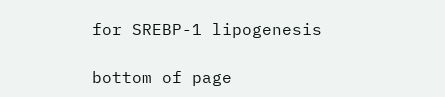for SREBP-1 lipogenesis

bottom of page